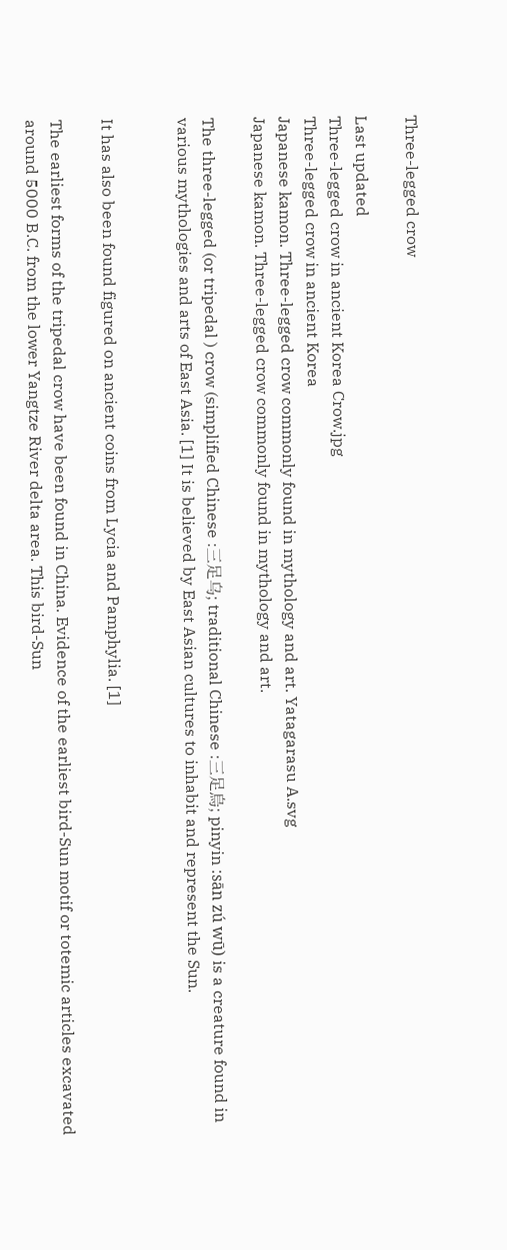Three-legged crow

Last updated
Three-legged crow in ancient Korea Crow.jpg
Three-legged crow in ancient Korea
Japanese kamon. Three-legged crow commonly found in mythology and art. Yatagarasu A.svg
Japanese kamon. Three-legged crow commonly found in mythology and art.

The three-legged (or tripedal ) crow (simplified Chinese :三足乌; traditional Chinese :三足烏; pinyin :sān zú wū) is a creature found in various mythologies and arts of East Asia. [1] It is believed by East Asian cultures to inhabit and represent the Sun.


It has also been found figured on ancient coins from Lycia and Pamphylia. [1]

The earliest forms of the tripedal crow have been found in China. Evidence of the earliest bird-Sun motif or totemic articles excavated around 5000 B.C. from the lower Yangtze River delta area. This bird-Sun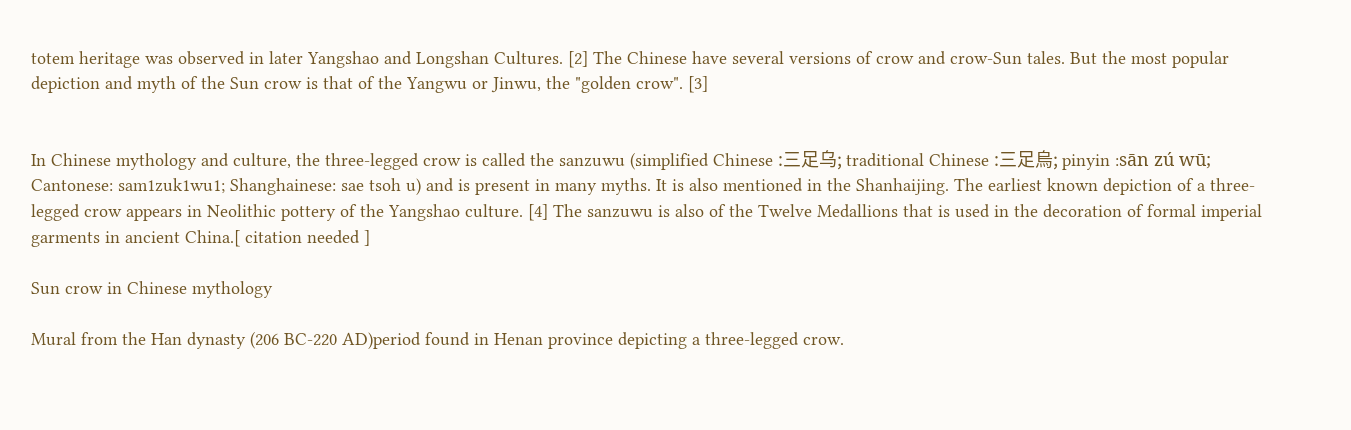totem heritage was observed in later Yangshao and Longshan Cultures. [2] The Chinese have several versions of crow and crow-Sun tales. But the most popular depiction and myth of the Sun crow is that of the Yangwu or Jinwu, the "golden crow". [3]


In Chinese mythology and culture, the three-legged crow is called the sanzuwu (simplified Chinese :三足乌; traditional Chinese :三足烏; pinyin :sān zú wū; Cantonese: sam1zuk1wu1; Shanghainese: sae tsoh u) and is present in many myths. It is also mentioned in the Shanhaijing. The earliest known depiction of a three-legged crow appears in Neolithic pottery of the Yangshao culture. [4] The sanzuwu is also of the Twelve Medallions that is used in the decoration of formal imperial garments in ancient China.[ citation needed ]

Sun crow in Chinese mythology

Mural from the Han dynasty (206 BC-220 AD)period found in Henan province depicting a three-legged crow.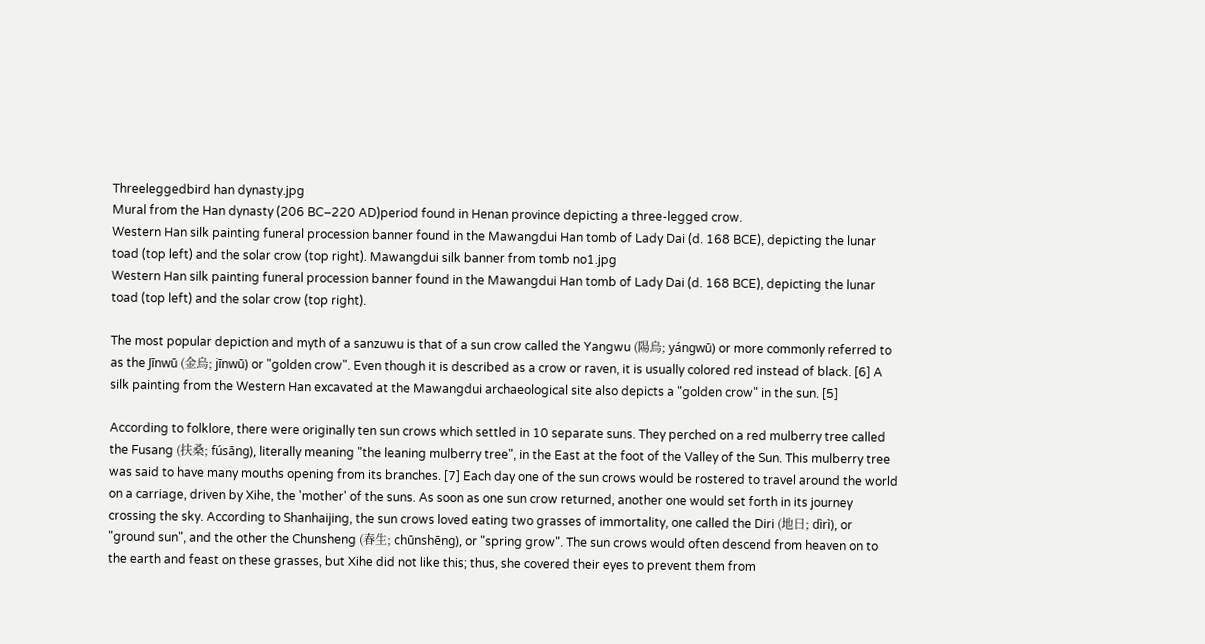Threeleggedbird han dynasty.jpg
Mural from the Han dynasty (206 BC–220 AD)period found in Henan province depicting a three-legged crow.
Western Han silk painting funeral procession banner found in the Mawangdui Han tomb of Lady Dai (d. 168 BCE), depicting the lunar toad (top left) and the solar crow (top right). Mawangdui silk banner from tomb no1.jpg
Western Han silk painting funeral procession banner found in the Mawangdui Han tomb of Lady Dai (d. 168 BCE), depicting the lunar toad (top left) and the solar crow (top right).

The most popular depiction and myth of a sanzuwu is that of a sun crow called the Yangwu (陽烏; yángwū) or more commonly referred to as the Jīnwū (金烏; jīnwū) or "golden crow". Even though it is described as a crow or raven, it is usually colored red instead of black. [6] A silk painting from the Western Han excavated at the Mawangdui archaeological site also depicts a "golden crow" in the sun. [5]

According to folklore, there were originally ten sun crows which settled in 10 separate suns. They perched on a red mulberry tree called the Fusang (扶桑; fúsāng), literally meaning "the leaning mulberry tree", in the East at the foot of the Valley of the Sun. This mulberry tree was said to have many mouths opening from its branches. [7] Each day one of the sun crows would be rostered to travel around the world on a carriage, driven by Xihe, the 'mother' of the suns. As soon as one sun crow returned, another one would set forth in its journey crossing the sky. According to Shanhaijing, the sun crows loved eating two grasses of immortality, one called the Diri (地日; dìrì), or "ground sun", and the other the Chunsheng (春生; chūnshēng), or "spring grow". The sun crows would often descend from heaven on to the earth and feast on these grasses, but Xihe did not like this; thus, she covered their eyes to prevent them from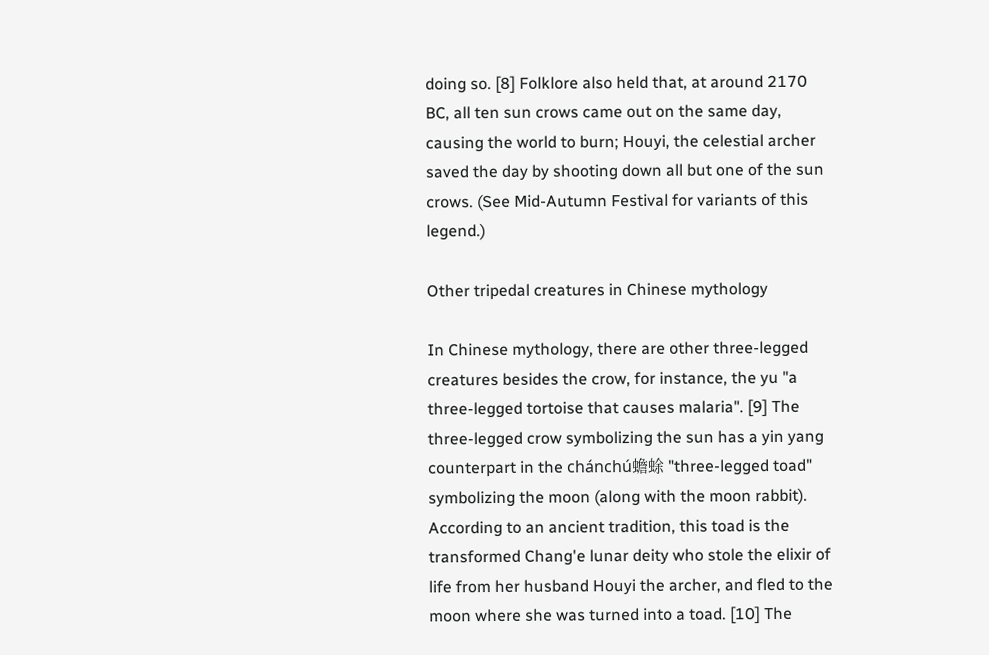doing so. [8] Folklore also held that, at around 2170 BC, all ten sun crows came out on the same day, causing the world to burn; Houyi, the celestial archer saved the day by shooting down all but one of the sun crows. (See Mid-Autumn Festival for variants of this legend.)

Other tripedal creatures in Chinese mythology

In Chinese mythology, there are other three-legged creatures besides the crow, for instance, the yu "a three-legged tortoise that causes malaria". [9] The three-legged crow symbolizing the sun has a yin yang counterpart in the chánchú蟾蜍 "three-legged toad" symbolizing the moon (along with the moon rabbit). According to an ancient tradition, this toad is the transformed Chang'e lunar deity who stole the elixir of life from her husband Houyi the archer, and fled to the moon where she was turned into a toad. [10] The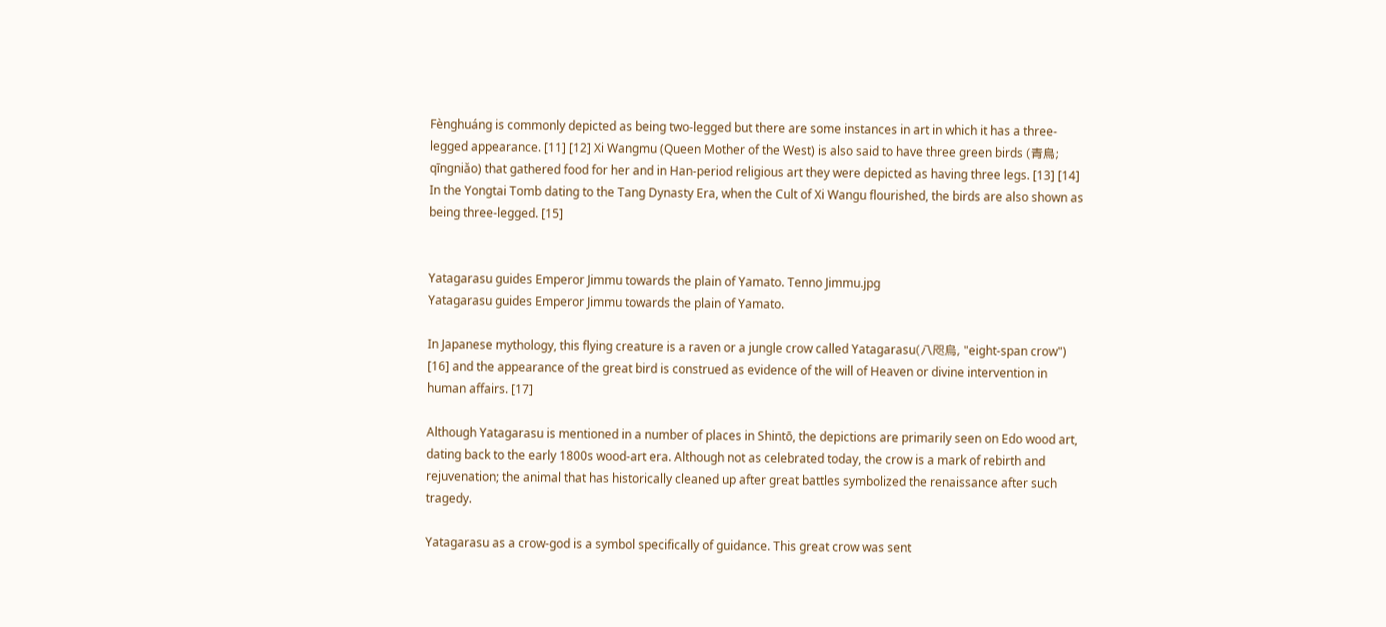Fènghuáng is commonly depicted as being two-legged but there are some instances in art in which it has a three-legged appearance. [11] [12] Xi Wangmu (Queen Mother of the West) is also said to have three green birds (青鳥; qīngniǎo) that gathered food for her and in Han-period religious art they were depicted as having three legs. [13] [14] In the Yongtai Tomb dating to the Tang Dynasty Era, when the Cult of Xi Wangu flourished, the birds are also shown as being three-legged. [15]


Yatagarasu guides Emperor Jimmu towards the plain of Yamato. Tenno Jimmu.jpg
Yatagarasu guides Emperor Jimmu towards the plain of Yamato.

In Japanese mythology, this flying creature is a raven or a jungle crow called Yatagarasu(八咫烏, "eight-span crow") [16] and the appearance of the great bird is construed as evidence of the will of Heaven or divine intervention in human affairs. [17]

Although Yatagarasu is mentioned in a number of places in Shintō, the depictions are primarily seen on Edo wood art, dating back to the early 1800s wood-art era. Although not as celebrated today, the crow is a mark of rebirth and rejuvenation; the animal that has historically cleaned up after great battles symbolized the renaissance after such tragedy.

Yatagarasu as a crow-god is a symbol specifically of guidance. This great crow was sent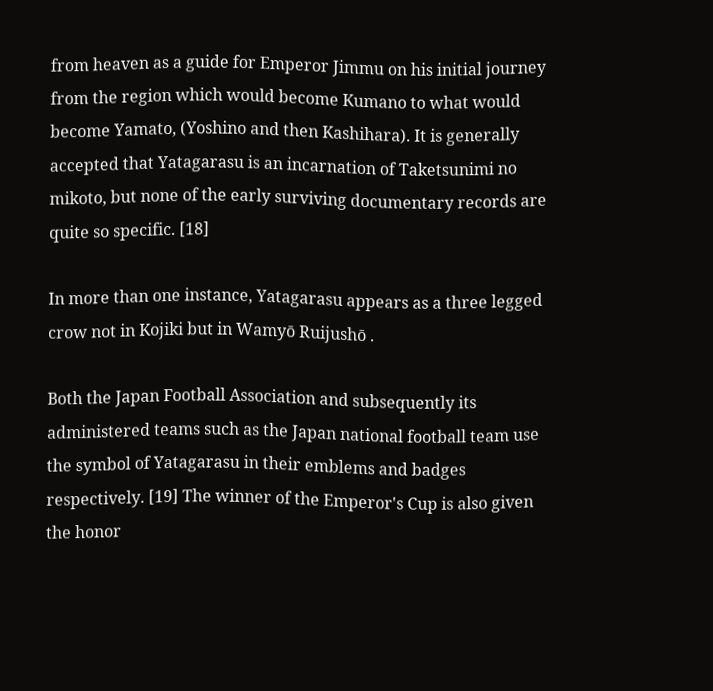from heaven as a guide for Emperor Jimmu on his initial journey from the region which would become Kumano to what would become Yamato, (Yoshino and then Kashihara). It is generally accepted that Yatagarasu is an incarnation of Taketsunimi no mikoto, but none of the early surviving documentary records are quite so specific. [18]

In more than one instance, Yatagarasu appears as a three legged crow not in Kojiki but in Wamyō Ruijushō .

Both the Japan Football Association and subsequently its administered teams such as the Japan national football team use the symbol of Yatagarasu in their emblems and badges respectively. [19] The winner of the Emperor's Cup is also given the honor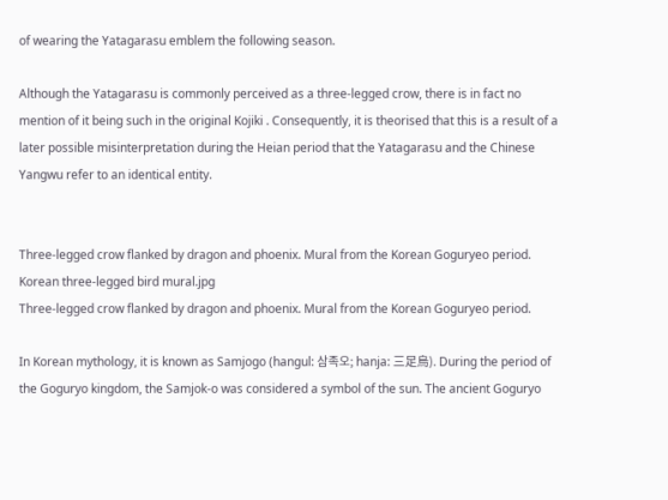of wearing the Yatagarasu emblem the following season.

Although the Yatagarasu is commonly perceived as a three-legged crow, there is in fact no mention of it being such in the original Kojiki . Consequently, it is theorised that this is a result of a later possible misinterpretation during the Heian period that the Yatagarasu and the Chinese Yangwu refer to an identical entity.


Three-legged crow flanked by dragon and phoenix. Mural from the Korean Goguryeo period. Korean three-legged bird mural.jpg
Three-legged crow flanked by dragon and phoenix. Mural from the Korean Goguryeo period.

In Korean mythology, it is known as Samjogo (hangul: 삼족오; hanja: 三足烏). During the period of the Goguryo kingdom, the Samjok-o was considered a symbol of the sun. The ancient Goguryo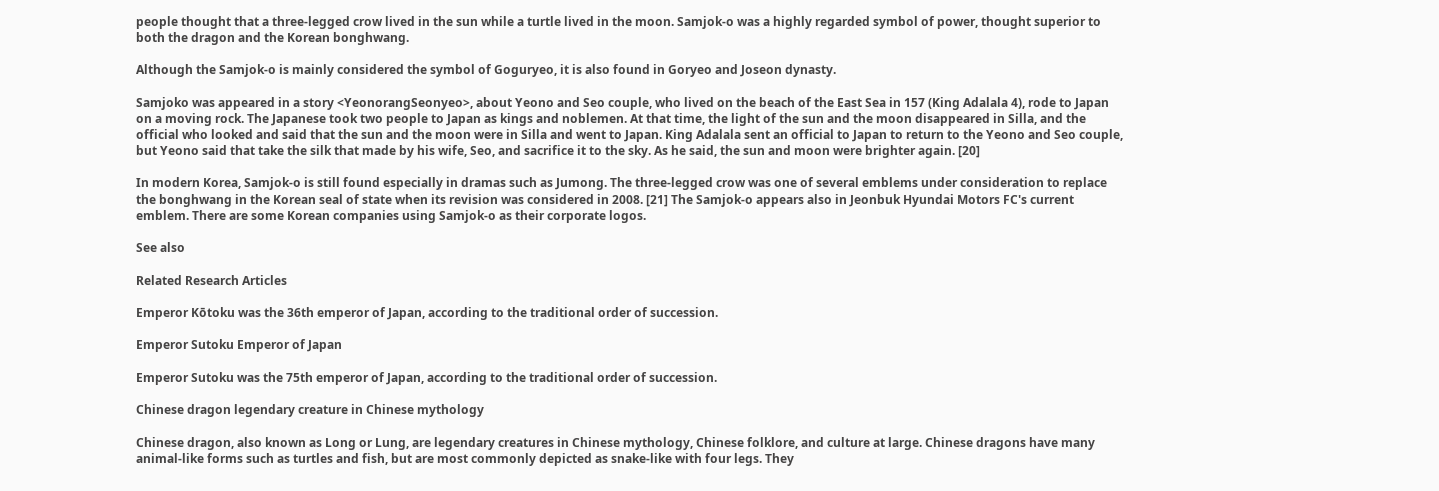people thought that a three-legged crow lived in the sun while a turtle lived in the moon. Samjok-o was a highly regarded symbol of power, thought superior to both the dragon and the Korean bonghwang.

Although the Samjok-o is mainly considered the symbol of Goguryeo, it is also found in Goryeo and Joseon dynasty.

Samjoko was appeared in a story <YeonorangSeonyeo>, about Yeono and Seo couple, who lived on the beach of the East Sea in 157 (King Adalala 4), rode to Japan on a moving rock. The Japanese took two people to Japan as kings and noblemen. At that time, the light of the sun and the moon disappeared in Silla, and the official who looked and said that the sun and the moon were in Silla and went to Japan. King Adalala sent an official to Japan to return to the Yeono and Seo couple, but Yeono said that take the silk that made by his wife, Seo, and sacrifice it to the sky. As he said, the sun and moon were brighter again. [20]

In modern Korea, Samjok-o is still found especially in dramas such as Jumong. The three-legged crow was one of several emblems under consideration to replace the bonghwang in the Korean seal of state when its revision was considered in 2008. [21] The Samjok-o appears also in Jeonbuk Hyundai Motors FC's current emblem. There are some Korean companies using Samjok-o as their corporate logos.

See also

Related Research Articles

Emperor Kōtoku was the 36th emperor of Japan, according to the traditional order of succession.

Emperor Sutoku Emperor of Japan

Emperor Sutoku was the 75th emperor of Japan, according to the traditional order of succession.

Chinese dragon legendary creature in Chinese mythology

Chinese dragon, also known as Long or Lung, are legendary creatures in Chinese mythology, Chinese folklore, and culture at large. Chinese dragons have many animal-like forms such as turtles and fish, but are most commonly depicted as snake-like with four legs. They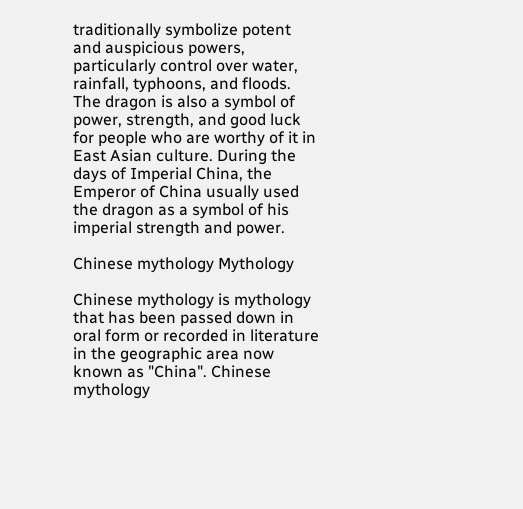traditionally symbolize potent and auspicious powers, particularly control over water, rainfall, typhoons, and floods. The dragon is also a symbol of power, strength, and good luck for people who are worthy of it in East Asian culture. During the days of Imperial China, the Emperor of China usually used the dragon as a symbol of his imperial strength and power.

Chinese mythology Mythology

Chinese mythology is mythology that has been passed down in oral form or recorded in literature in the geographic area now known as "China". Chinese mythology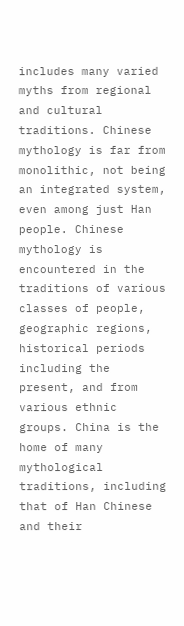includes many varied myths from regional and cultural traditions. Chinese mythology is far from monolithic, not being an integrated system, even among just Han people. Chinese mythology is encountered in the traditions of various classes of people, geographic regions, historical periods including the present, and from various ethnic groups. China is the home of many mythological traditions, including that of Han Chinese and their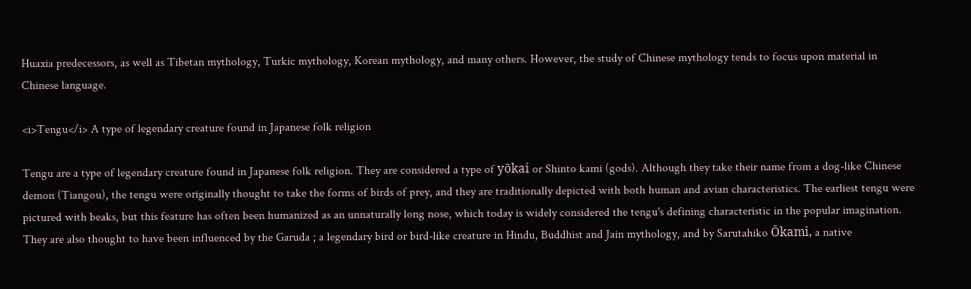Huaxia predecessors, as well as Tibetan mythology, Turkic mythology, Korean mythology, and many others. However, the study of Chinese mythology tends to focus upon material in Chinese language.

<i>Tengu</i> A type of legendary creature found in Japanese folk religion

Tengu are a type of legendary creature found in Japanese folk religion. They are considered a type of yōkai or Shinto kami (gods). Although they take their name from a dog-like Chinese demon (Tiangou), the tengu were originally thought to take the forms of birds of prey, and they are traditionally depicted with both human and avian characteristics. The earliest tengu were pictured with beaks, but this feature has often been humanized as an unnaturally long nose, which today is widely considered the tengu's defining characteristic in the popular imagination. They are also thought to have been influenced by the Garuda ; a legendary bird or bird-like creature in Hindu, Buddhist and Jain mythology, and by Sarutahiko Ōkami, a native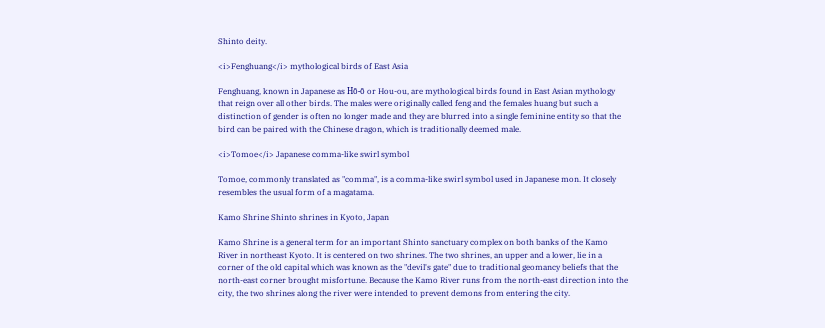Shinto deity.

<i>Fenghuang</i> mythological birds of East Asia

Fenghuang, known in Japanese as Hō-ō or Hou-ou, are mythological birds found in East Asian mythology that reign over all other birds. The males were originally called feng and the females huang but such a distinction of gender is often no longer made and they are blurred into a single feminine entity so that the bird can be paired with the Chinese dragon, which is traditionally deemed male.

<i>Tomoe</i> Japanese comma-like swirl symbol

Tomoe, commonly translated as "comma", is a comma-like swirl symbol used in Japanese mon. It closely resembles the usual form of a magatama.

Kamo Shrine Shinto shrines in Kyoto, Japan

Kamo Shrine is a general term for an important Shinto sanctuary complex on both banks of the Kamo River in northeast Kyoto. It is centered on two shrines. The two shrines, an upper and a lower, lie in a corner of the old capital which was known as the "devil's gate" due to traditional geomancy beliefs that the north-east corner brought misfortune. Because the Kamo River runs from the north-east direction into the city, the two shrines along the river were intended to prevent demons from entering the city.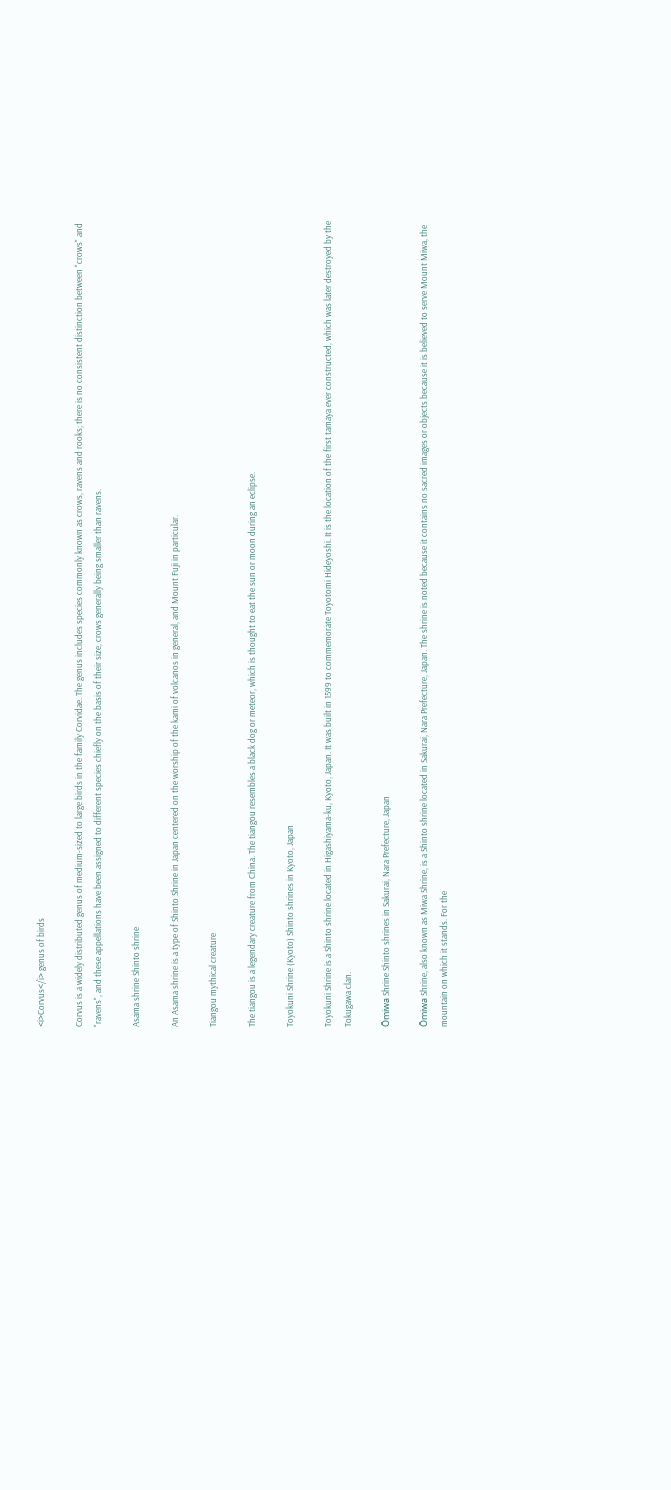<i>Corvus</i> genus of birds

Corvus is a widely distributed genus of medium-sized to large birds in the family Corvidae. The genus includes species commonly known as crows, ravens and rooks; there is no consistent distinction between "crows" and "ravens", and these appellations have been assigned to different species chiefly on the basis of their size, crows generally being smaller than ravens.

Asama shrine Shinto shrine

An Asama shrine is a type of Shinto Shrine in Japan centered on the worship of the kami of volcanos in general, and Mount Fuji in particular.

Tiangou mythical creature

The tiangou is a legendary creature from China. The tiangou resembles a black dog or meteor, which is thought to eat the sun or moon during an eclipse.

Toyokuni Shrine (Kyoto) Shinto shrines in Kyoto, Japan

Toyokuni Shrine is a Shinto shrine located in Higashiyama-ku, Kyoto, Japan. It was built in 1599 to commemorate Toyotomi Hideyoshi. It is the location of the first tamaya ever constructed, which was later destroyed by the Tokugawa clan.

Ōmiwa Shrine Shinto shrines in Sakurai, Nara Prefecture, Japan

Ōmiwa Shrine, also known as Miwa Shrine, is a Shinto shrine located in Sakurai, Nara Prefecture, Japan. The shrine is noted because it contains no sacred images or objects because it is believed to serve Mount Miwa, the mountain on which it stands. For the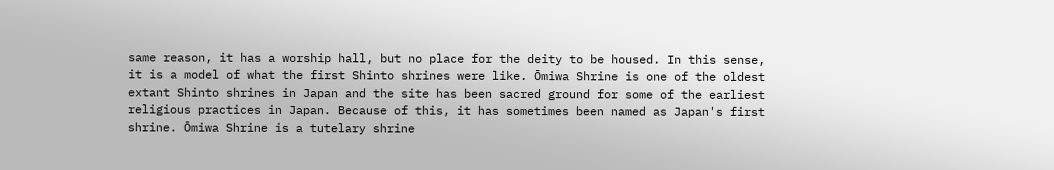same reason, it has a worship hall, but no place for the deity to be housed. In this sense, it is a model of what the first Shinto shrines were like. Ōmiwa Shrine is one of the oldest extant Shinto shrines in Japan and the site has been sacred ground for some of the earliest religious practices in Japan. Because of this, it has sometimes been named as Japan's first shrine. Ōmiwa Shrine is a tutelary shrine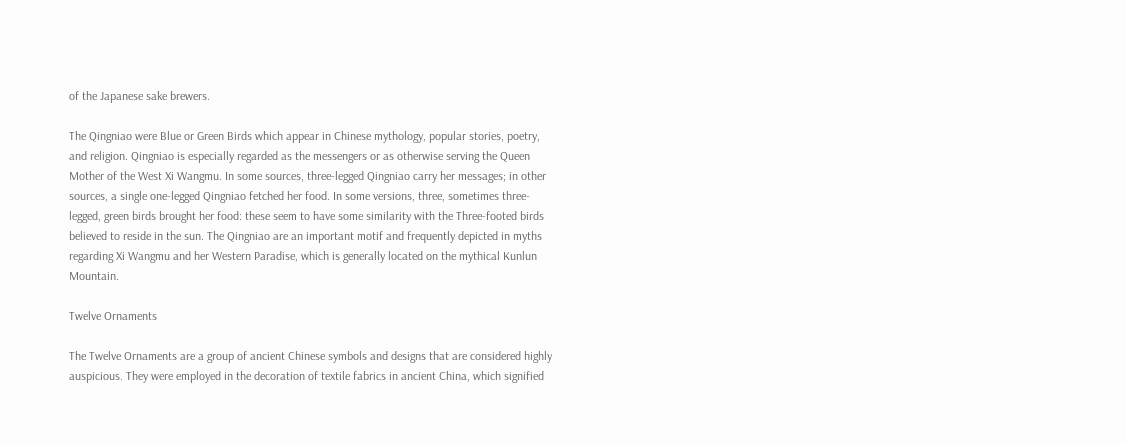of the Japanese sake brewers.

The Qingniao were Blue or Green Birds which appear in Chinese mythology, popular stories, poetry, and religion. Qingniao is especially regarded as the messengers or as otherwise serving the Queen Mother of the West Xi Wangmu. In some sources, three-legged Qingniao carry her messages; in other sources, a single one-legged Qingniao fetched her food. In some versions, three, sometimes three-legged, green birds brought her food: these seem to have some similarity with the Three-footed birds believed to reside in the sun. The Qingniao are an important motif and frequently depicted in myths regarding Xi Wangmu and her Western Paradise, which is generally located on the mythical Kunlun Mountain.

Twelve Ornaments

The Twelve Ornaments are a group of ancient Chinese symbols and designs that are considered highly auspicious. They were employed in the decoration of textile fabrics in ancient China, which signified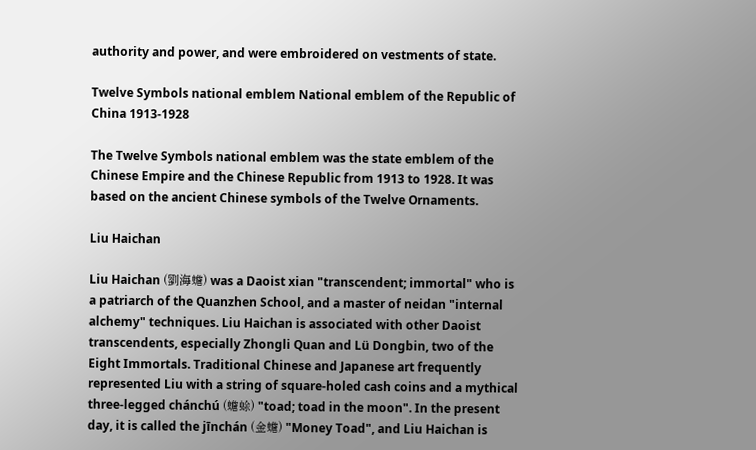authority and power, and were embroidered on vestments of state.

Twelve Symbols national emblem National emblem of the Republic of China 1913-1928

The Twelve Symbols national emblem was the state emblem of the Chinese Empire and the Chinese Republic from 1913 to 1928. It was based on the ancient Chinese symbols of the Twelve Ornaments.

Liu Haichan

Liu Haichan (劉海蟾) was a Daoist xian "transcendent; immortal" who is a patriarch of the Quanzhen School, and a master of neidan "internal alchemy" techniques. Liu Haichan is associated with other Daoist transcendents, especially Zhongli Quan and Lü Dongbin, two of the Eight Immortals. Traditional Chinese and Japanese art frequently represented Liu with a string of square-holed cash coins and a mythical three-legged chánchú (蟾蜍) "toad; toad in the moon". In the present day, it is called the jīnchán (金蟾) "Money Toad", and Liu Haichan is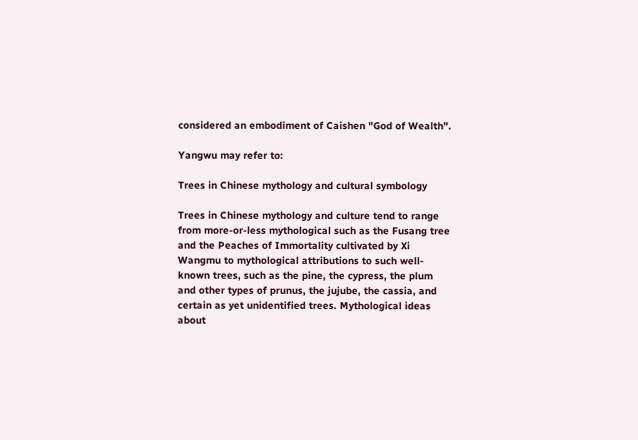considered an embodiment of Caishen "God of Wealth".

Yangwu may refer to:

Trees in Chinese mythology and cultural symbology

Trees in Chinese mythology and culture tend to range from more-or-less mythological such as the Fusang tree and the Peaches of Immortality cultivated by Xi Wangmu to mythological attributions to such well-known trees, such as the pine, the cypress, the plum and other types of prunus, the jujube, the cassia, and certain as yet unidentified trees. Mythological ideas about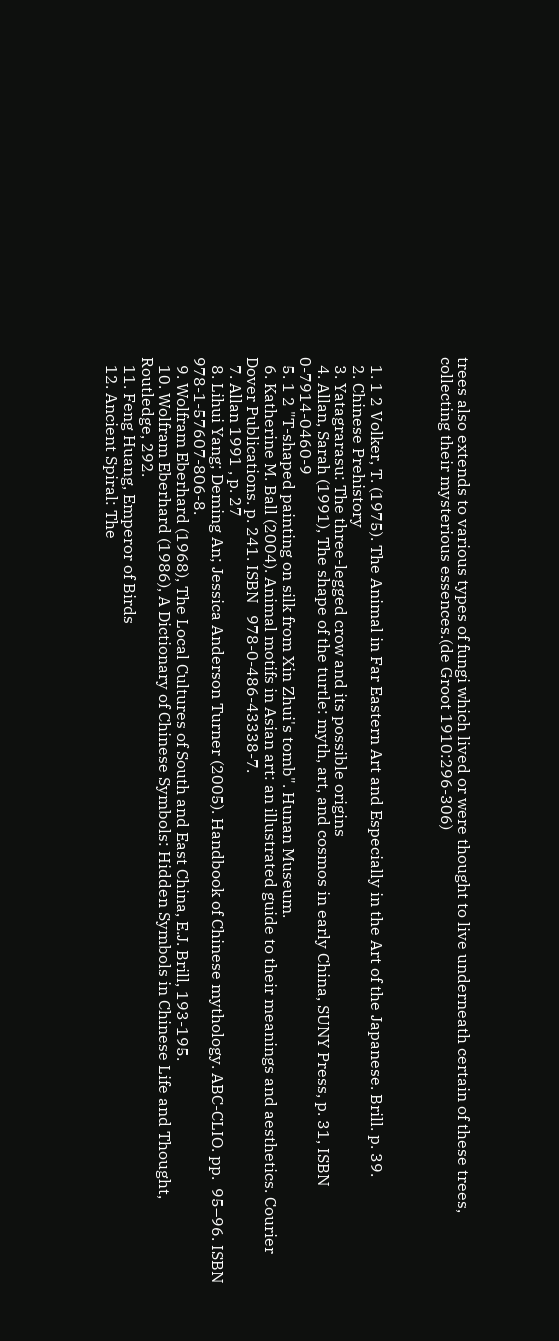trees also extends to various types of fungi which lived or were thought to live underneath certain of these trees, collecting their mysterious essences.(de Groot 1910:296-306)



  1. 1 2 Volker, T. (1975). The Animal in Far Eastern Art and Especially in the Art of the Japanese. Brill. p. 39.
  2. Chinese Prehistory
  3. Yatagrarasu: The three-legged crow and its possible origins
  4. Allan, Sarah (1991), The shape of the turtle: myth, art, and cosmos in early China, SUNY Press, p. 31, ISBN   0-7914-0460-9
  5. 1 2 "T-shaped painting on silk from Xin Zhui's tomb". Hunan Museum.
  6. Katherine M. Ball (2004). Animal motifs in Asian art: an illustrated guide to their meanings and aesthetics. Courier Dover Publications. p. 241. ISBN   978-0-486-43338-7.
  7. Allan 1991 , p. 27
  8. Lihui Yang; Deming An; Jessica Anderson Turner (2005). Handbook of Chinese mythology. ABC-CLIO. pp.  95–96. ISBN   978-1-57607-806-8.
  9. Wolfram Eberhard (1968), The Local Cultures of South and East China, E.J. Brill, 193-195.
  10. Wolfram Eberhard (1986), A Dictionary of Chinese Symbols: Hidden Symbols in Chinese Life and Thought, Routledge, 292.
  11. Feng Huang, Emperor of Birds
  12. Ancient Spiral: The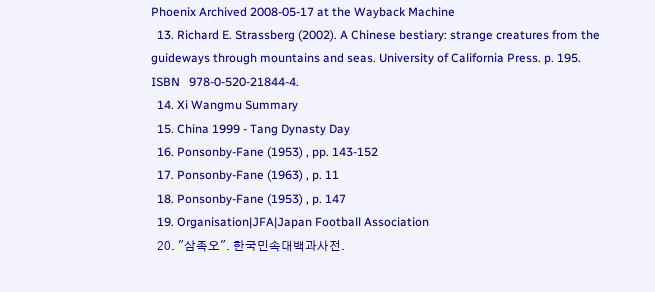Phoenix Archived 2008-05-17 at the Wayback Machine
  13. Richard E. Strassberg (2002). A Chinese bestiary: strange creatures from the guideways through mountains and seas. University of California Press. p. 195. ISBN   978-0-520-21844-4.
  14. Xi Wangmu Summary
  15. China 1999 - Tang Dynasty Day
  16. Ponsonby-Fane (1953) , pp. 143-152
  17. Ponsonby-Fane (1963) , p. 11
  18. Ponsonby-Fane (1953) , p. 147
  19. Organisation|JFA|Japan Football Association
  20. "삼족오". 한국민속대백과사전.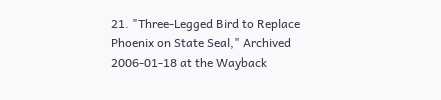21. "Three-Legged Bird to Replace Phoenix on State Seal," Archived 2006-01-18 at the Wayback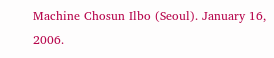Machine Chosun Ilbo (Seoul). January 16, 2006.